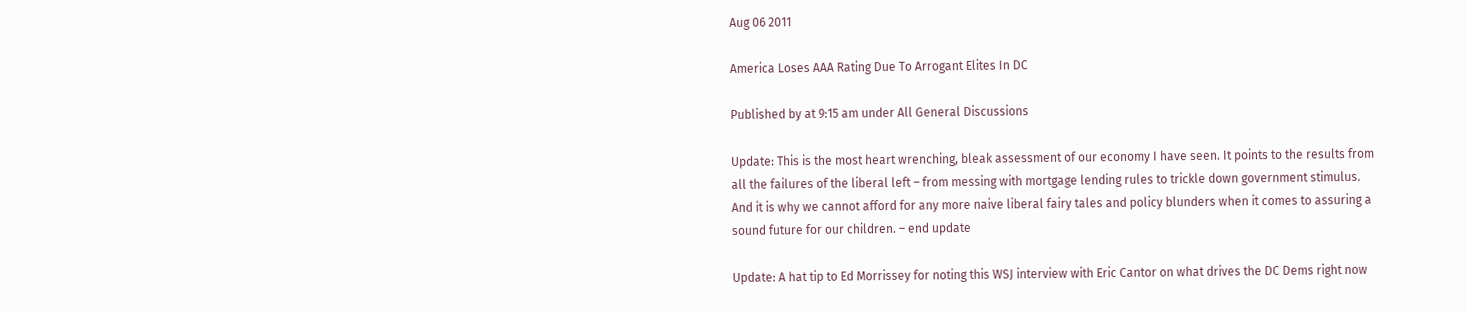Aug 06 2011

America Loses AAA Rating Due To Arrogant Elites In DC

Published by at 9:15 am under All General Discussions

Update: This is the most heart wrenching, bleak assessment of our economy I have seen. It points to the results from all the failures of the liberal left – from messing with mortgage lending rules to trickle down government stimulus. And it is why we cannot afford for any more naive liberal fairy tales and policy blunders when it comes to assuring a sound future for our children. – end update

Update: A hat tip to Ed Morrissey for noting this WSJ interview with Eric Cantor on what drives the DC Dems right now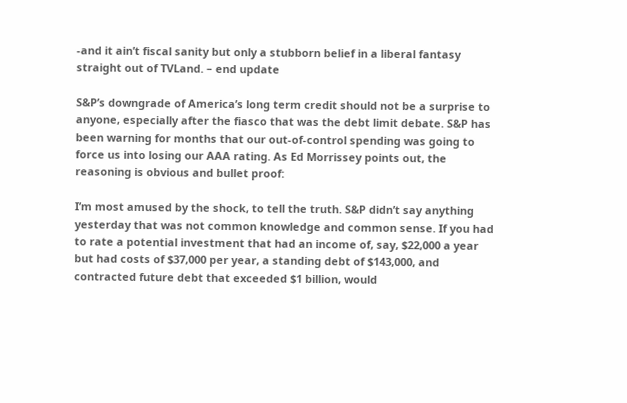-and it ain’t fiscal sanity but only a stubborn belief in a liberal fantasy straight out of TVLand. – end update

S&P’s downgrade of America’s long term credit should not be a surprise to anyone, especially after the fiasco that was the debt limit debate. S&P has been warning for months that our out-of-control spending was going to force us into losing our AAA rating. As Ed Morrissey points out, the reasoning is obvious and bullet proof:

I’m most amused by the shock, to tell the truth. S&P didn’t say anything yesterday that was not common knowledge and common sense. If you had to rate a potential investment that had an income of, say, $22,000 a year but had costs of $37,000 per year, a standing debt of $143,000, and contracted future debt that exceeded $1 billion, would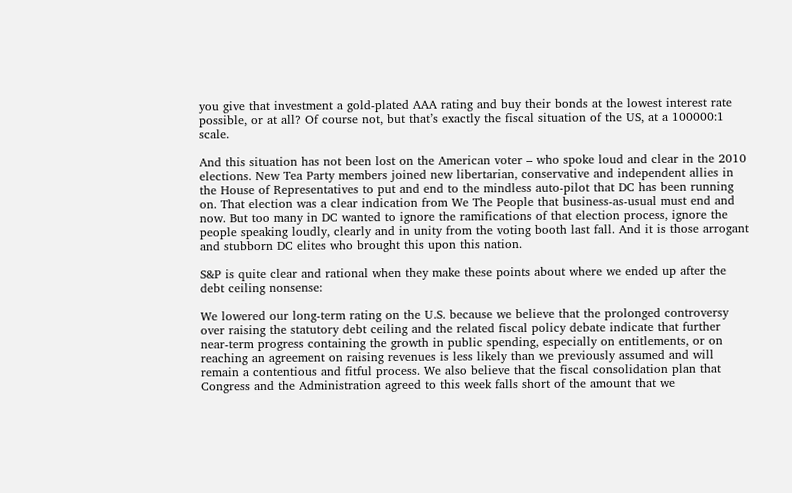you give that investment a gold-plated AAA rating and buy their bonds at the lowest interest rate possible, or at all? Of course not, but that’s exactly the fiscal situation of the US, at a 100000:1 scale.

And this situation has not been lost on the American voter – who spoke loud and clear in the 2010 elections. New Tea Party members joined new libertarian, conservative and independent allies in the House of Representatives to put and end to the mindless auto-pilot that DC has been running on. That election was a clear indication from We The People that business-as-usual must end and now. But too many in DC wanted to ignore the ramifications of that election process, ignore the people speaking loudly, clearly and in unity from the voting booth last fall. And it is those arrogant and stubborn DC elites who brought this upon this nation.

S&P is quite clear and rational when they make these points about where we ended up after the debt ceiling nonsense:

We lowered our long-term rating on the U.S. because we believe that the prolonged controversy over raising the statutory debt ceiling and the related fiscal policy debate indicate that further near-term progress containing the growth in public spending, especially on entitlements, or on reaching an agreement on raising revenues is less likely than we previously assumed and will remain a contentious and fitful process. We also believe that the fiscal consolidation plan that Congress and the Administration agreed to this week falls short of the amount that we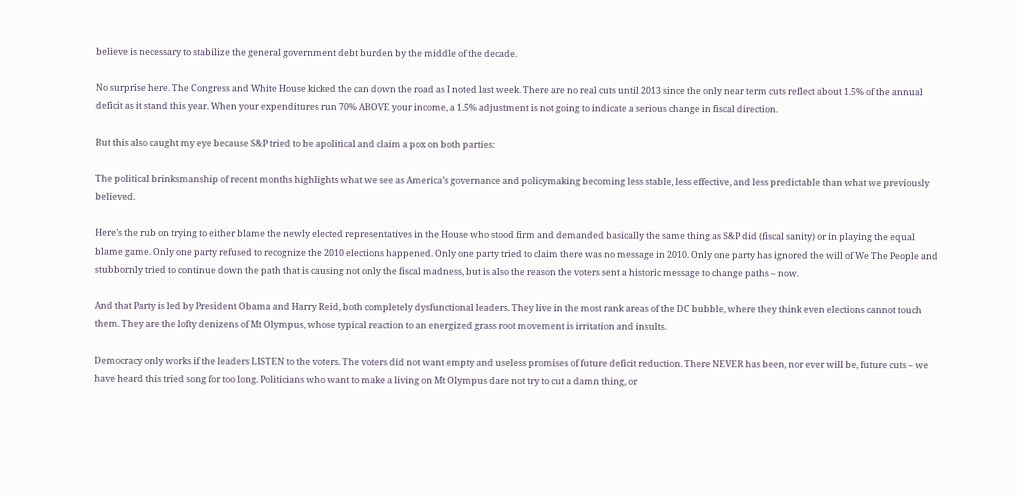believe is necessary to stabilize the general government debt burden by the middle of the decade.

No surprise here. The Congress and White House kicked the can down the road as I noted last week. There are no real cuts until 2013 since the only near term cuts reflect about 1.5% of the annual deficit as it stand this year. When your expenditures run 70% ABOVE your income, a 1.5% adjustment is not going to indicate a serious change in fiscal direction.

But this also caught my eye because S&P tried to be apolitical and claim a pox on both parties:

The political brinksmanship of recent months highlights what we see as America’s governance and policymaking becoming less stable, less effective, and less predictable than what we previously believed.

Here’s the rub on trying to either blame the newly elected representatives in the House who stood firm and demanded basically the same thing as S&P did (fiscal sanity) or in playing the equal blame game. Only one party refused to recognize the 2010 elections happened. Only one party tried to claim there was no message in 2010. Only one party has ignored the will of We The People and stubbornly tried to continue down the path that is causing not only the fiscal madness, but is also the reason the voters sent a historic message to change paths – now.

And that Party is led by President Obama and Harry Reid, both completely dysfunctional leaders. They live in the most rank areas of the DC bubble, where they think even elections cannot touch them. They are the lofty denizens of Mt Olympus, whose typical reaction to an energized grass root movement is irritation and insults.

Democracy only works if the leaders LISTEN to the voters. The voters did not want empty and useless promises of future deficit reduction. There NEVER has been, nor ever will be, future cuts – we have heard this tried song for too long. Politicians who want to make a living on Mt Olympus dare not try to cut a damn thing, or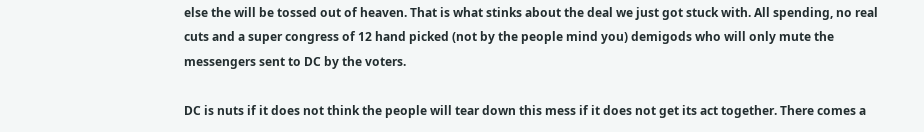else the will be tossed out of heaven. That is what stinks about the deal we just got stuck with. All spending, no real cuts and a super congress of 12 hand picked (not by the people mind you) demigods who will only mute the messengers sent to DC by the voters.

DC is nuts if it does not think the people will tear down this mess if it does not get its act together. There comes a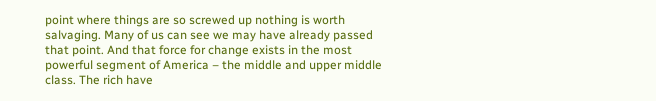point where things are so screwed up nothing is worth salvaging. Many of us can see we may have already passed that point. And that force for change exists in the most powerful segment of America – the middle and upper middle class. The rich have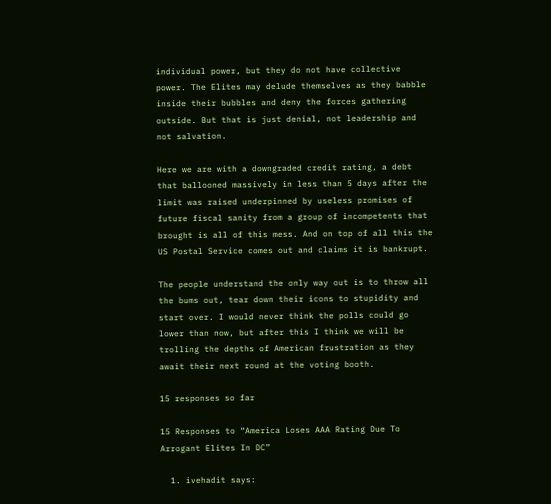individual power, but they do not have collective power. The Elites may delude themselves as they babble inside their bubbles and deny the forces gathering outside. But that is just denial, not leadership and not salvation.

Here we are with a downgraded credit rating, a debt that ballooned massively in less than 5 days after the limit was raised underpinned by useless promises of future fiscal sanity from a group of incompetents that brought is all of this mess. And on top of all this the US Postal Service comes out and claims it is bankrupt.

The people understand the only way out is to throw all the bums out, tear down their icons to stupidity and start over. I would never think the polls could go lower than now, but after this I think we will be trolling the depths of American frustration as they await their next round at the voting booth.

15 responses so far

15 Responses to “America Loses AAA Rating Due To Arrogant Elites In DC”

  1. ivehadit says: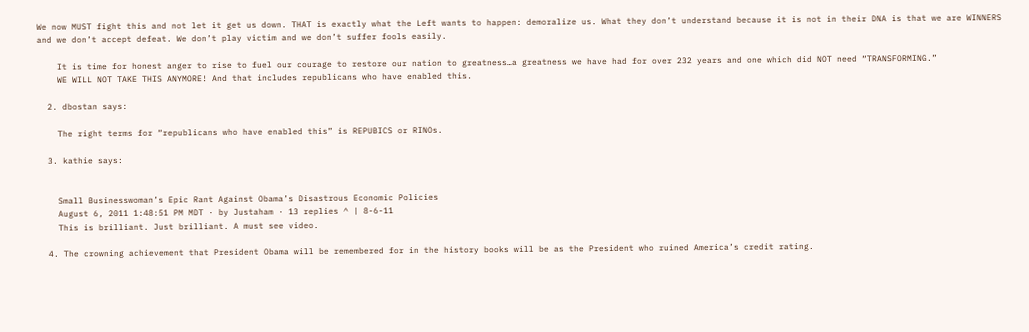We now MUST fight this and not let it get us down. THAT is exactly what the Left wants to happen: demoralize us. What they don’t understand because it is not in their DNA is that we are WINNERS and we don’t accept defeat. We don’t play victim and we don’t suffer fools easily.

    It is time for honest anger to rise to fuel our courage to restore our nation to greatness…a greatness we have had for over 232 years and one which did NOT need “TRANSFORMING.”
    WE WILL NOT TAKE THIS ANYMORE! And that includes republicans who have enabled this.

  2. dbostan says:

    The right terms for “republicans who have enabled this” is REPUBICS or RINOs.

  3. kathie says:


    Small Businesswoman’s Epic Rant Against Obama’s Disastrous Economic Policies
    August 6, 2011 1:48:51 PM MDT · by Justaham · 13 replies ^ | 8-6-11
    This is brilliant. Just brilliant. A must see video.

  4. The crowning achievement that President Obama will be remembered for in the history books will be as the President who ruined America’s credit rating.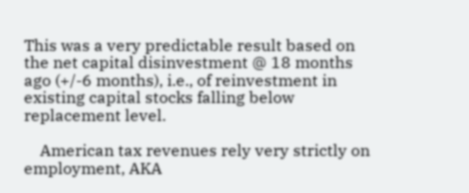This was a very predictable result based on the net capital disinvestment @ 18 months ago (+/-6 months), i.e., of reinvestment in existing capital stocks falling below replacement level.

    American tax revenues rely very strictly on employment, AKA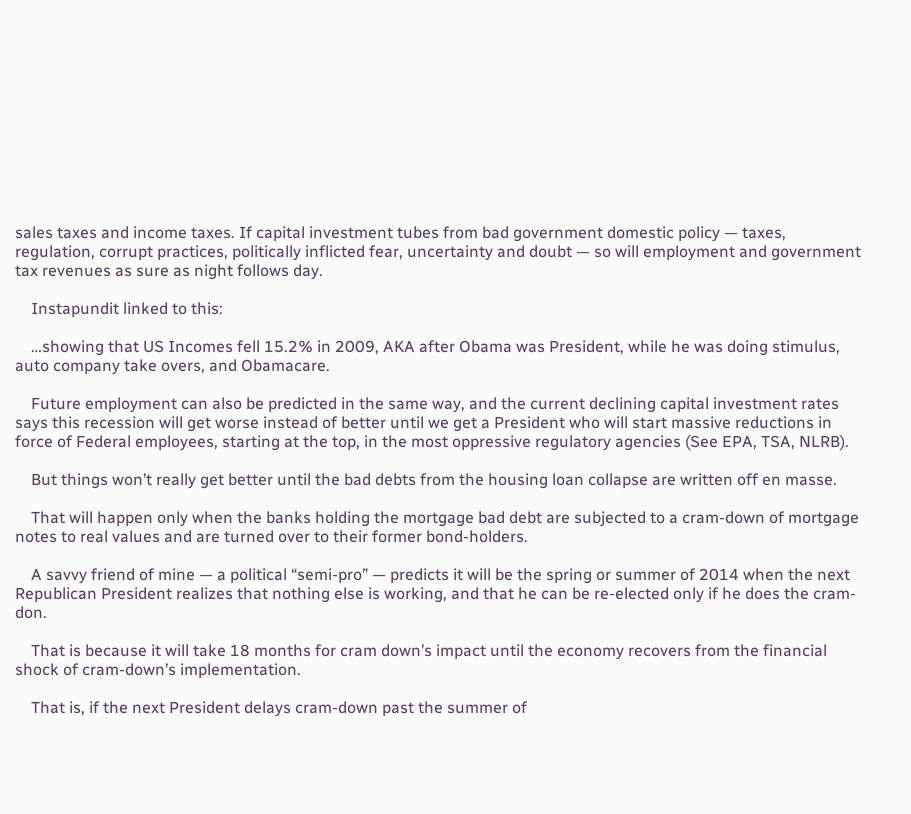sales taxes and income taxes. If capital investment tubes from bad government domestic policy — taxes, regulation, corrupt practices, politically inflicted fear, uncertainty and doubt — so will employment and government tax revenues as sure as night follows day.

    Instapundit linked to this:

    …showing that US Incomes fell 15.2% in 2009, AKA after Obama was President, while he was doing stimulus, auto company take overs, and Obamacare.

    Future employment can also be predicted in the same way, and the current declining capital investment rates says this recession will get worse instead of better until we get a President who will start massive reductions in force of Federal employees, starting at the top, in the most oppressive regulatory agencies (See EPA, TSA, NLRB).

    But things won’t really get better until the bad debts from the housing loan collapse are written off en masse.

    That will happen only when the banks holding the mortgage bad debt are subjected to a cram-down of mortgage notes to real values and are turned over to their former bond-holders.

    A savvy friend of mine — a political “semi-pro” — predicts it will be the spring or summer of 2014 when the next Republican President realizes that nothing else is working, and that he can be re-elected only if he does the cram-don.

    That is because it will take 18 months for cram down’s impact until the economy recovers from the financial shock of cram-down’s implementation.

    That is, if the next President delays cram-down past the summer of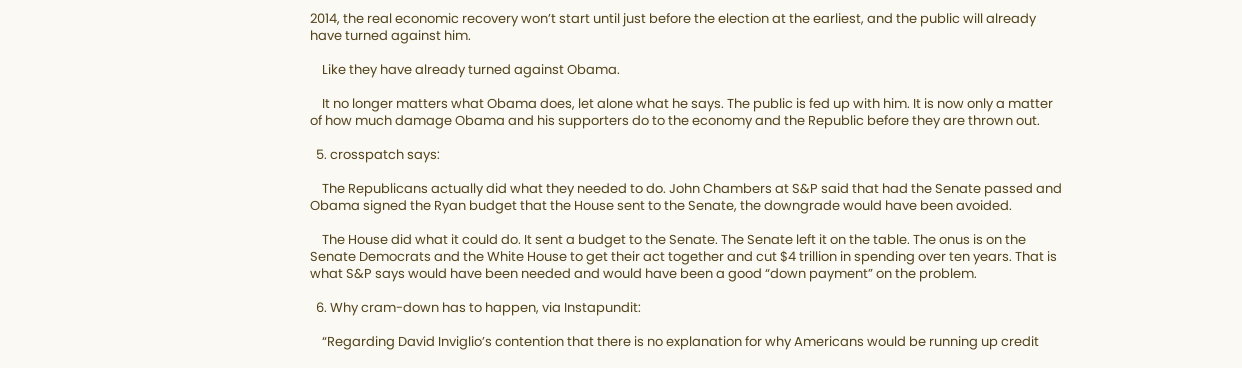2014, the real economic recovery won’t start until just before the election at the earliest, and the public will already have turned against him.

    Like they have already turned against Obama.

    It no longer matters what Obama does, let alone what he says. The public is fed up with him. It is now only a matter of how much damage Obama and his supporters do to the economy and the Republic before they are thrown out.

  5. crosspatch says:

    The Republicans actually did what they needed to do. John Chambers at S&P said that had the Senate passed and Obama signed the Ryan budget that the House sent to the Senate, the downgrade would have been avoided.

    The House did what it could do. It sent a budget to the Senate. The Senate left it on the table. The onus is on the Senate Democrats and the White House to get their act together and cut $4 trillion in spending over ten years. That is what S&P says would have been needed and would have been a good “down payment” on the problem.

  6. Why cram-down has to happen, via Instapundit:

    “Regarding David Inviglio’s contention that there is no explanation for why Americans would be running up credit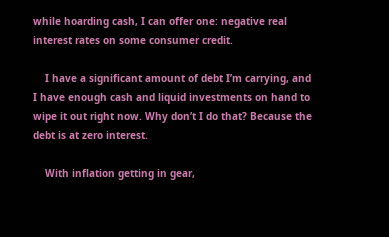while hoarding cash, I can offer one: negative real interest rates on some consumer credit.

    I have a significant amount of debt I’m carrying, and I have enough cash and liquid investments on hand to wipe it out right now. Why don’t I do that? Because the debt is at zero interest.

    With inflation getting in gear,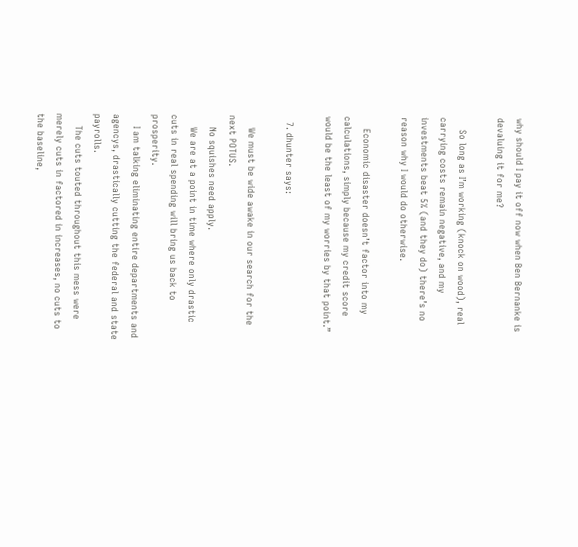why should I pay it off now when Ben Bernanke is devaluing it for me?

    So long as I’m working (knock on wood), real carrying costs remain negative, and my investments beat 5% (and they do) there’s no reason why I would do otherwise.

    Economic disaster doesn’t factor into my calculations, simply because my credit score would be the least of my worries by that point.”

  7. dhunter says:

    We must be wide awake in our search for the next POTUS.
    No squishes need apply.
    We are at a point in time where only drastic cuts in real spending will bring us back to prosperity.
    I am talking eliminating entire departments and agencys, drastically cutting the federal and state payrolls.
    The cuts touted throughout this mess were merely cuts in factored in increases, no cuts to the baseline,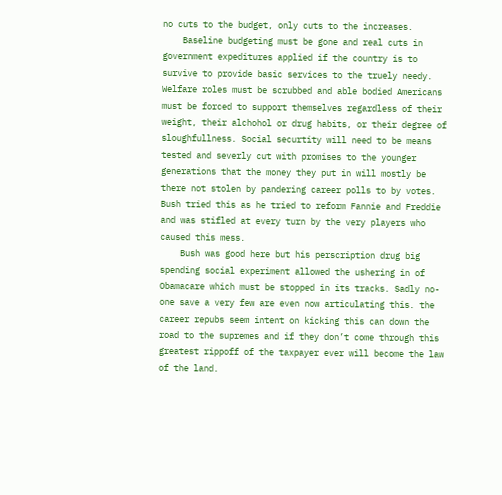no cuts to the budget, only cuts to the increases.
    Baseline budgeting must be gone and real cuts in government expeditures applied if the country is to survive to provide basic services to the truely needy. Welfare roles must be scrubbed and able bodied Americans must be forced to support themselves regardless of their weight, their alchohol or drug habits, or their degree of sloughfullness. Social securtity will need to be means tested and severly cut with promises to the younger generations that the money they put in will mostly be there not stolen by pandering career polls to by votes. Bush tried this as he tried to reform Fannie and Freddie and was stifled at every turn by the very players who caused this mess.
    Bush was good here but his perscription drug big spending social experiment allowed the ushering in of Obamacare which must be stopped in its tracks. Sadly no-one save a very few are even now articulating this. the career repubs seem intent on kicking this can down the road to the supremes and if they don’t come through this greatest rippoff of the taxpayer ever will become the law of the land.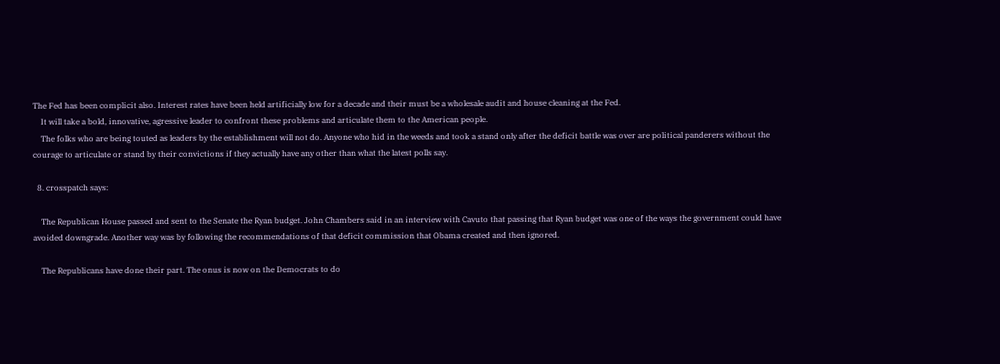The Fed has been complicit also. Interest rates have been held artificially low for a decade and their must be a wholesale audit and house cleaning at the Fed.
    It will take a bold, innovative, agressive leader to confront these problems and articulate them to the American people.
    The folks who are being touted as leaders by the establishment will not do. Anyone who hid in the weeds and took a stand only after the deficit battle was over are political panderers without the courage to articulate or stand by their convictions if they actually have any other than what the latest polls say.

  8. crosspatch says:

    The Republican House passed and sent to the Senate the Ryan budget. John Chambers said in an interview with Cavuto that passing that Ryan budget was one of the ways the government could have avoided downgrade. Another way was by following the recommendations of that deficit commission that Obama created and then ignored.

    The Republicans have done their part. The onus is now on the Democrats to do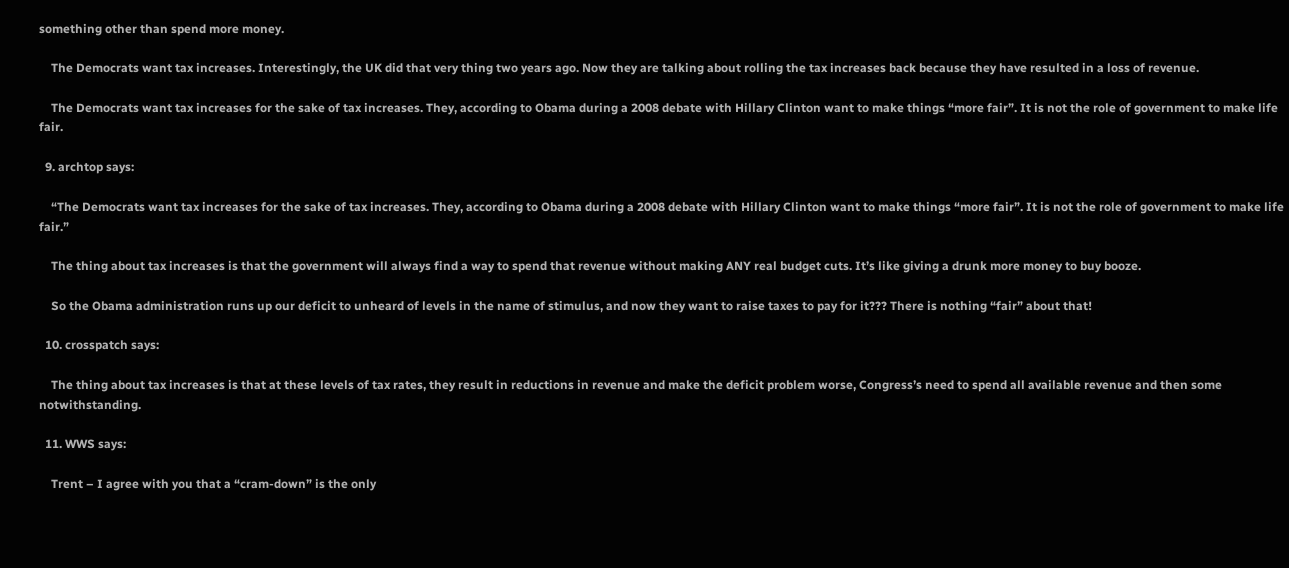something other than spend more money.

    The Democrats want tax increases. Interestingly, the UK did that very thing two years ago. Now they are talking about rolling the tax increases back because they have resulted in a loss of revenue.

    The Democrats want tax increases for the sake of tax increases. They, according to Obama during a 2008 debate with Hillary Clinton want to make things “more fair”. It is not the role of government to make life fair.

  9. archtop says:

    “The Democrats want tax increases for the sake of tax increases. They, according to Obama during a 2008 debate with Hillary Clinton want to make things “more fair”. It is not the role of government to make life fair.”

    The thing about tax increases is that the government will always find a way to spend that revenue without making ANY real budget cuts. It’s like giving a drunk more money to buy booze.

    So the Obama administration runs up our deficit to unheard of levels in the name of stimulus, and now they want to raise taxes to pay for it??? There is nothing “fair” about that!

  10. crosspatch says:

    The thing about tax increases is that at these levels of tax rates, they result in reductions in revenue and make the deficit problem worse, Congress’s need to spend all available revenue and then some notwithstanding.

  11. WWS says:

    Trent – I agree with you that a “cram-down” is the only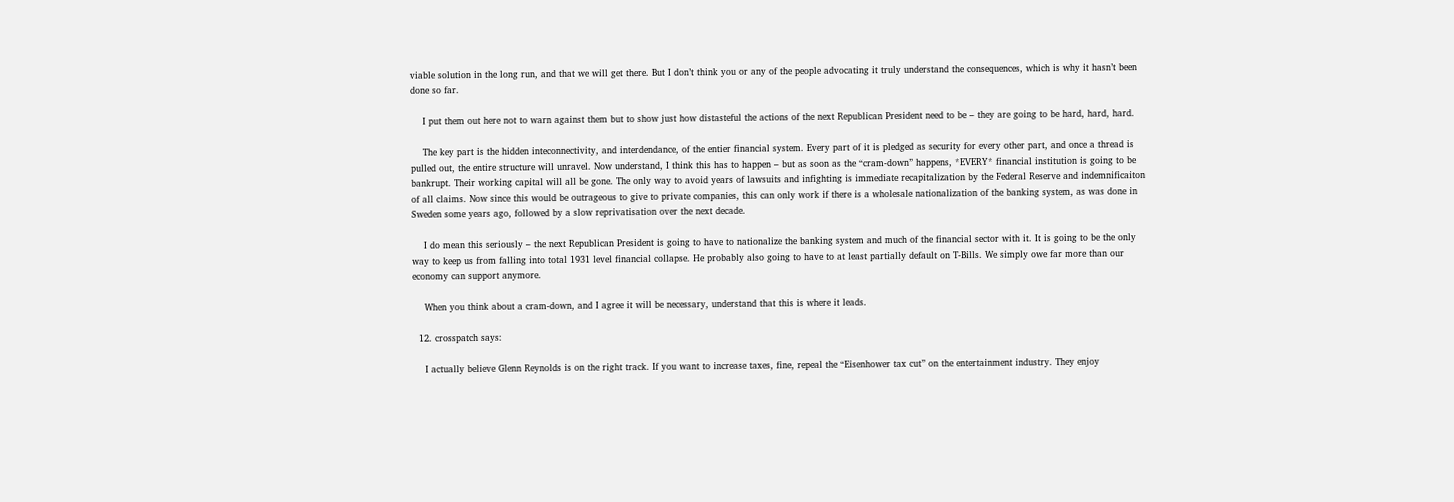viable solution in the long run, and that we will get there. But I don’t think you or any of the people advocating it truly understand the consequences, which is why it hasn’t been done so far.

    I put them out here not to warn against them but to show just how distasteful the actions of the next Republican President need to be – they are going to be hard, hard, hard.

    The key part is the hidden inteconnectivity, and interdendance, of the entier financial system. Every part of it is pledged as security for every other part, and once a thread is pulled out, the entire structure will unravel. Now understand, I think this has to happen – but as soon as the “cram-down” happens, *EVERY* financial institution is going to be bankrupt. Their working capital will all be gone. The only way to avoid years of lawsuits and infighting is immediate recapitalization by the Federal Reserve and indemnificaiton of all claims. Now since this would be outrageous to give to private companies, this can only work if there is a wholesale nationalization of the banking system, as was done in Sweden some years ago, followed by a slow reprivatisation over the next decade.

    I do mean this seriously – the next Republican President is going to have to nationalize the banking system and much of the financial sector with it. It is going to be the only way to keep us from falling into total 1931 level financial collapse. He probably also going to have to at least partially default on T-Bills. We simply owe far more than our economy can support anymore.

    When you think about a cram-down, and I agree it will be necessary, understand that this is where it leads.

  12. crosspatch says:

    I actually believe Glenn Reynolds is on the right track. If you want to increase taxes, fine, repeal the “Eisenhower tax cut” on the entertainment industry. They enjoy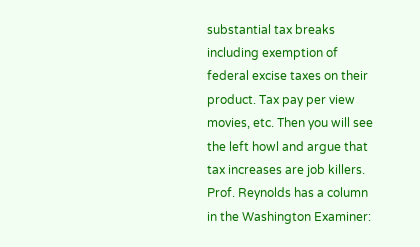substantial tax breaks including exemption of federal excise taxes on their product. Tax pay per view movies, etc. Then you will see the left howl and argue that tax increases are job killers. Prof. Reynolds has a column in the Washington Examiner: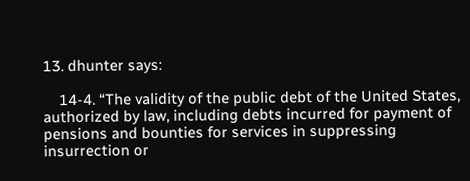13. dhunter says:

    14-4. “The validity of the public debt of the United States, authorized by law, including debts incurred for payment of pensions and bounties for services in suppressing insurrection or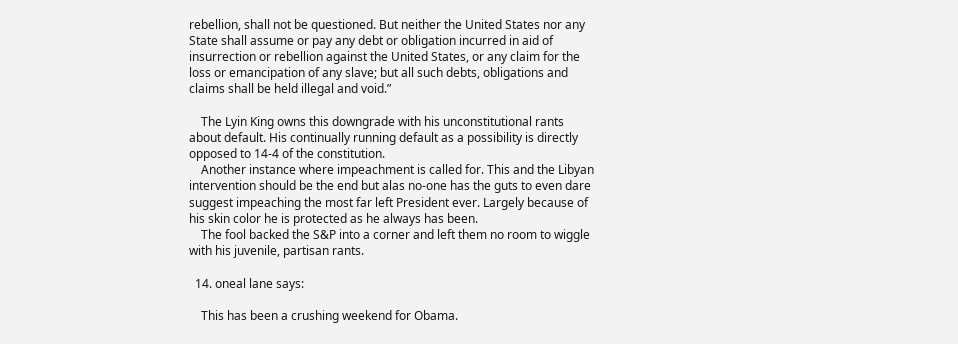rebellion, shall not be questioned. But neither the United States nor any State shall assume or pay any debt or obligation incurred in aid of insurrection or rebellion against the United States, or any claim for the loss or emancipation of any slave; but all such debts, obligations and claims shall be held illegal and void.”

    The Lyin King owns this downgrade with his unconstitutional rants about default. His continually running default as a possibility is directly opposed to 14-4 of the constitution.
    Another instance where impeachment is called for. This and the Libyan intervention should be the end but alas no-one has the guts to even dare suggest impeaching the most far left President ever. Largely because of his skin color he is protected as he always has been.
    The fool backed the S&P into a corner and left them no room to wiggle with his juvenile, partisan rants.

  14. oneal lane says:

    This has been a crushing weekend for Obama.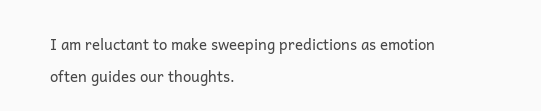I am reluctant to make sweeping predictions as emotion often guides our thoughts.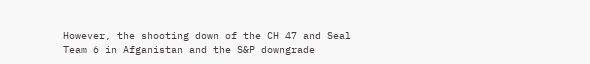However, the shooting down of the CH 47 and Seal Team 6 in Afganistan and the S&P downgrade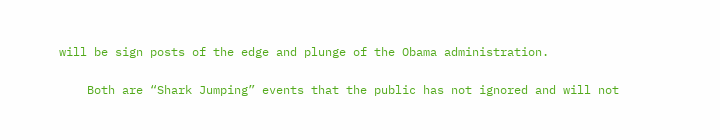will be sign posts of the edge and plunge of the Obama administration.

    Both are “Shark Jumping” events that the public has not ignored and will not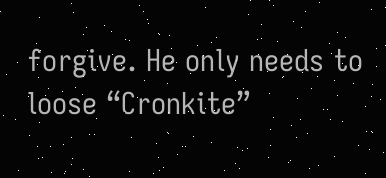forgive. He only needs to loose “Cronkite”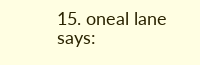15. oneal lane says: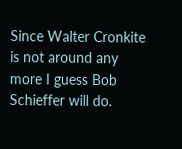Since Walter Cronkite is not around any more I guess Bob Schieffer will do.